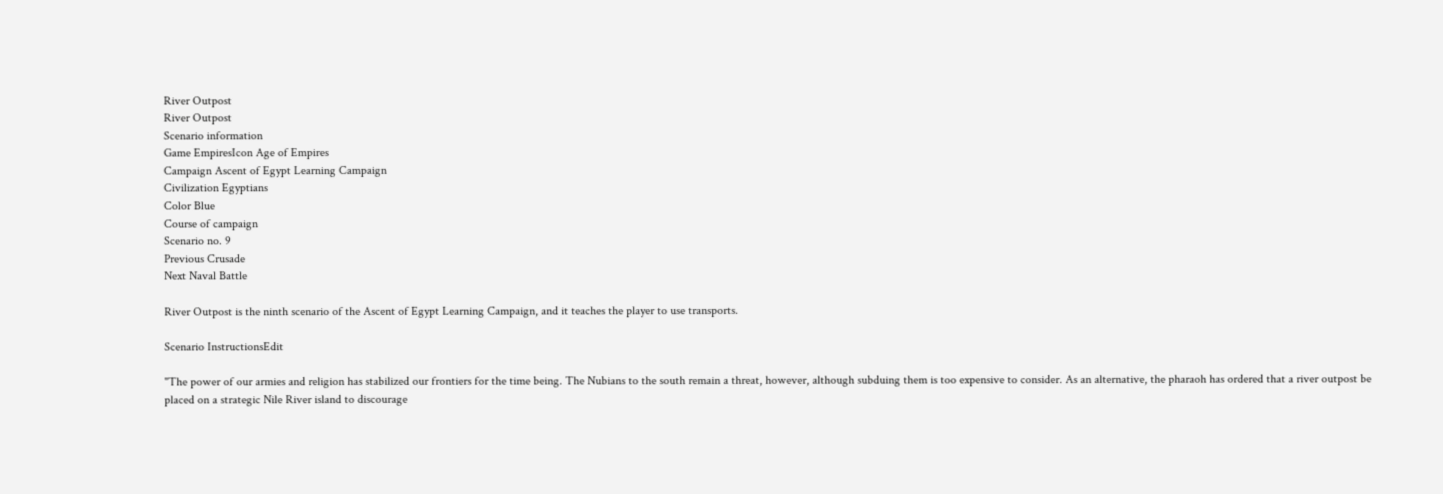River Outpost
River Outpost
Scenario information
Game EmpiresIcon Age of Empires
Campaign Ascent of Egypt Learning Campaign
Civilization Egyptians
Color Blue
Course of campaign
Scenario no. 9
Previous Crusade
Next Naval Battle

River Outpost is the ninth scenario of the Ascent of Egypt Learning Campaign, and it teaches the player to use transports.

Scenario InstructionsEdit

"The power of our armies and religion has stabilized our frontiers for the time being. The Nubians to the south remain a threat, however, although subduing them is too expensive to consider. As an alternative, the pharaoh has ordered that a river outpost be placed on a strategic Nile River island to discourage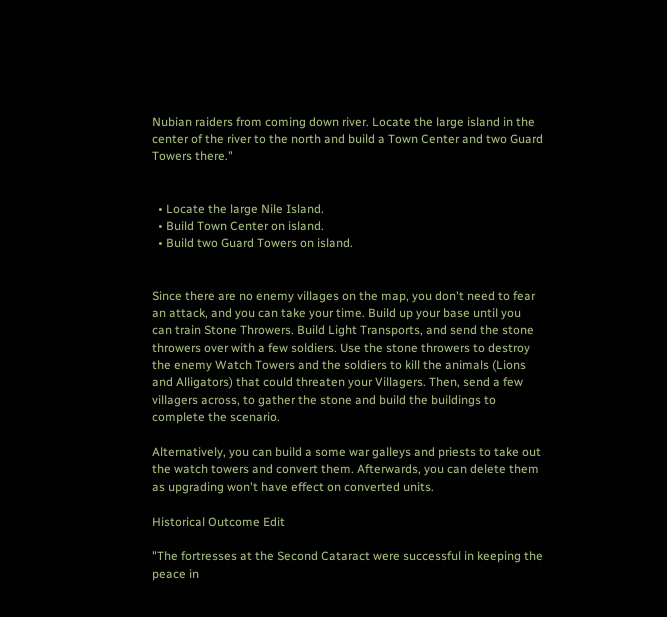Nubian raiders from coming down river. Locate the large island in the center of the river to the north and build a Town Center and two Guard Towers there."


  • Locate the large Nile Island.
  • Build Town Center on island.
  • Build two Guard Towers on island.


Since there are no enemy villages on the map, you don't need to fear an attack, and you can take your time. Build up your base until you can train Stone Throwers. Build Light Transports, and send the stone throwers over with a few soldiers. Use the stone throwers to destroy the enemy Watch Towers and the soldiers to kill the animals (Lions and Alligators) that could threaten your Villagers. Then, send a few villagers across, to gather the stone and build the buildings to complete the scenario.

Alternatively, you can build a some war galleys and priests to take out the watch towers and convert them. Afterwards, you can delete them as upgrading won't have effect on converted units.

Historical Outcome Edit

"The fortresses at the Second Cataract were successful in keeping the peace in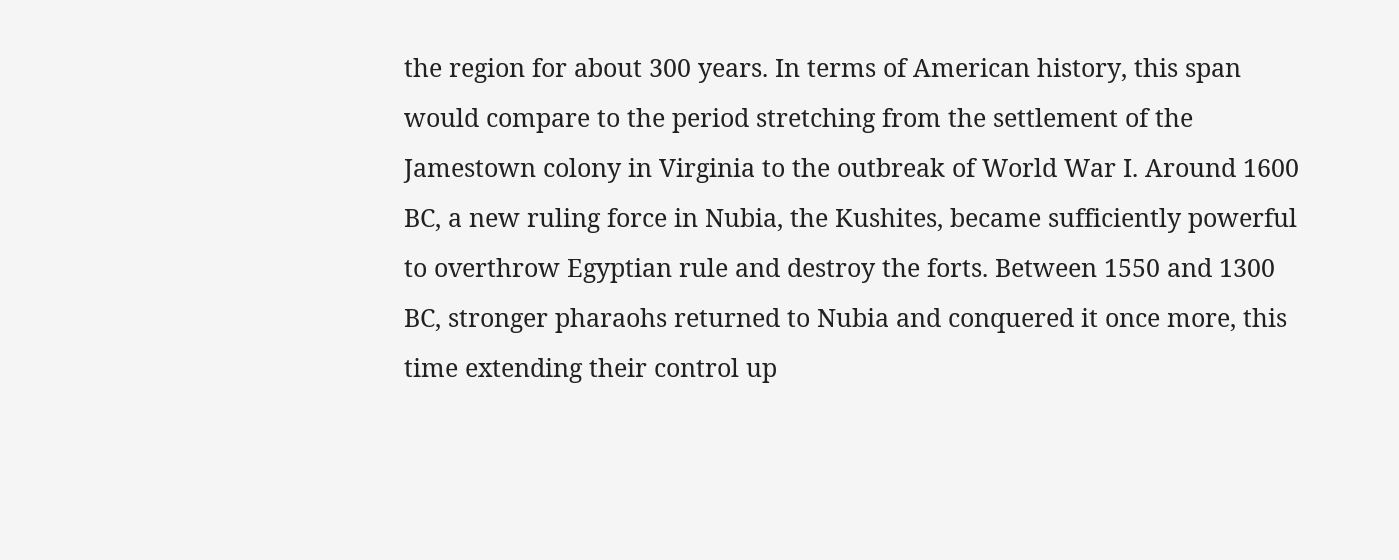the region for about 300 years. In terms of American history, this span would compare to the period stretching from the settlement of the Jamestown colony in Virginia to the outbreak of World War I. Around 1600 BC, a new ruling force in Nubia, the Kushites, became sufficiently powerful to overthrow Egyptian rule and destroy the forts. Between 1550 and 1300 BC, stronger pharaohs returned to Nubia and conquered it once more, this time extending their control up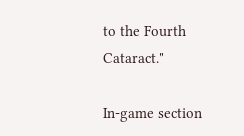to the Fourth Cataract."

In-game section